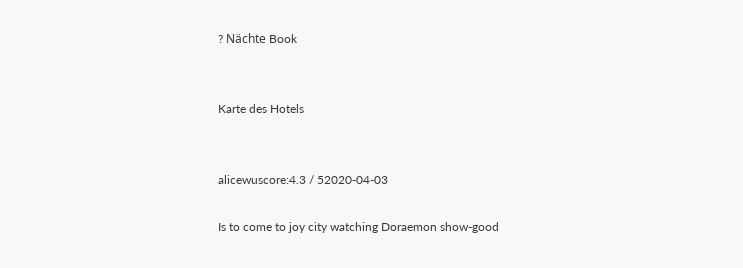? Nächte Book


Karte des Hotels


alicewuscore:4.3 / 52020-04-03

Is to come to joy city watching Doraemon show-good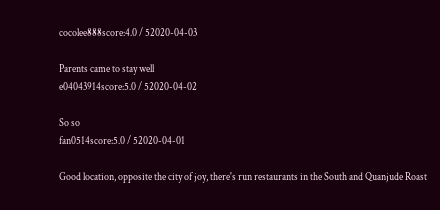cocolee888score:4.0 / 52020-04-03

Parents came to stay well
e04043914score:5.0 / 52020-04-02

So so
fan0514score:5.0 / 52020-04-01

Good location, opposite the city of joy, there's run restaurants in the South and Quanjude Roast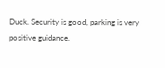Duck. Security is good, parking is very positive guidance.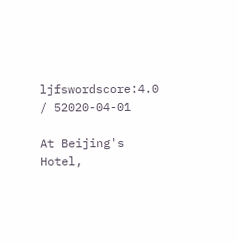ljfswordscore:4.0 / 52020-04-01

At Beijing's Hotel,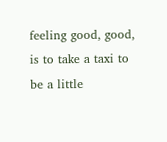feeling good, good, is to take a taxi to be a little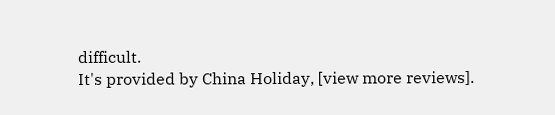difficult.
It's provided by China Holiday, [view more reviews].